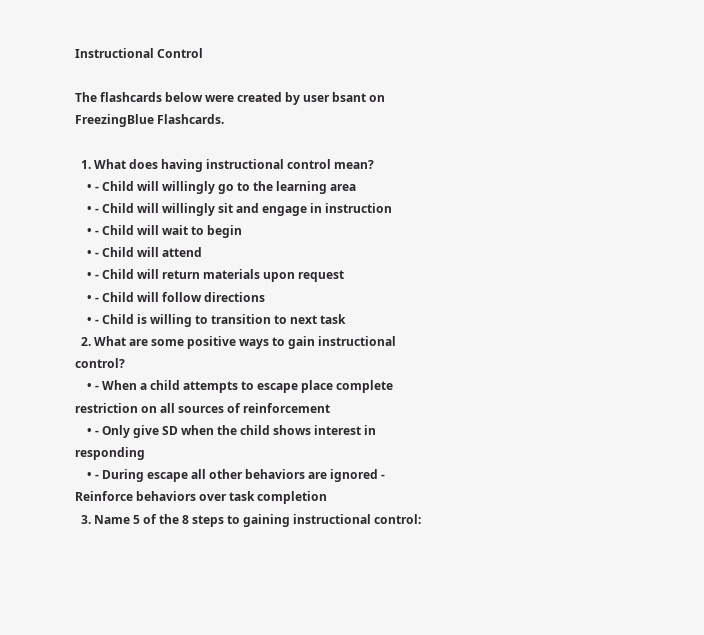Instructional Control

The flashcards below were created by user bsant on FreezingBlue Flashcards.

  1. What does having instructional control mean?
    • - Child will willingly go to the learning area
    • - Child will willingly sit and engage in instruction
    • - Child will wait to begin
    • - Child will attend
    • - Child will return materials upon request
    • - Child will follow directions
    • - Child is willing to transition to next task
  2. What are some positive ways to gain instructional control?
    • - When a child attempts to escape place complete restriction on all sources of reinforcement
    • - Only give SD when the child shows interest in responding
    • - During escape all other behaviors are ignored - Reinforce behaviors over task completion
  3. Name 5 of the 8 steps to gaining instructional control: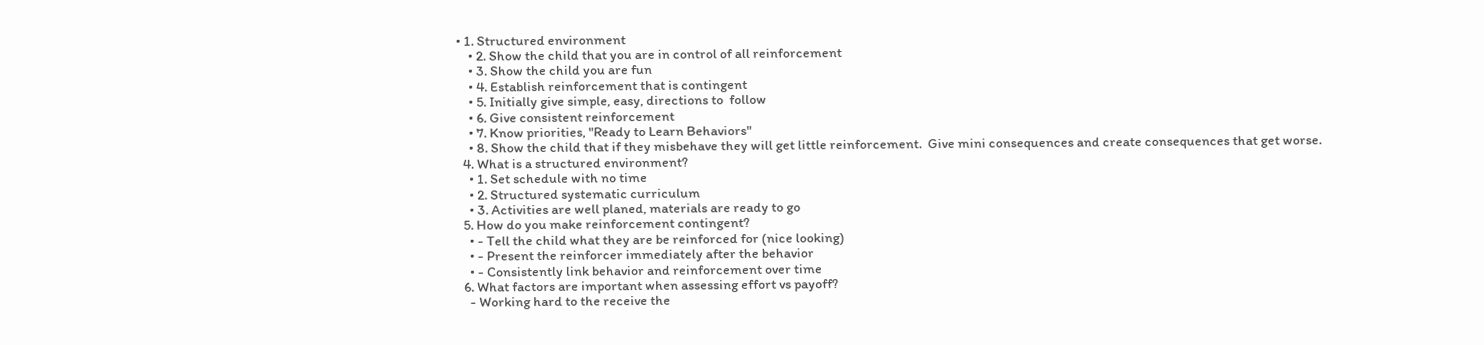• 1. Structured environment
    • 2. Show the child that you are in control of all reinforcement
    • 3. Show the child you are fun
    • 4. Establish reinforcement that is contingent
    • 5. Initially give simple, easy, directions to  follow
    • 6. Give consistent reinforcement
    • 7. Know priorities, "Ready to Learn Behaviors"
    • 8. Show the child that if they misbehave they will get little reinforcement.  Give mini consequences and create consequences that get worse.
  4. What is a structured environment?
    • 1. Set schedule with no time
    • 2. Structured systematic curriculum
    • 3. Activities are well planed, materials are ready to go
  5. How do you make reinforcement contingent?
    • - Tell the child what they are be reinforced for (nice looking)
    • - Present the reinforcer immediately after the behavior
    • - Consistently link behavior and reinforcement over time
  6. What factors are important when assessing effort vs payoff?
    - Working hard to the receive the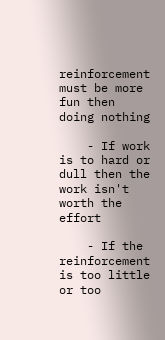reinforcement must be more fun then doing nothing

    - If work is to hard or dull then the work isn't worth the effort

    - If the reinforcement is too little or too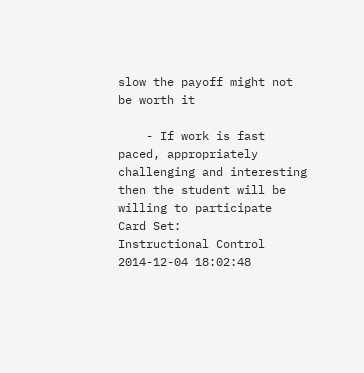slow the payoff might not be worth it

    - If work is fast paced, appropriately challenging and interesting then the student will be willing to participate
Card Set:
Instructional Control
2014-12-04 18:02:48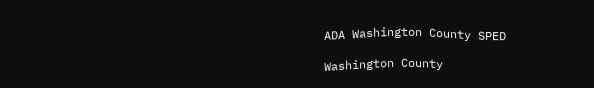ADA Washington County SPED

Washington County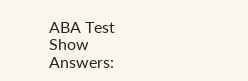ABA Test
Show Answers: